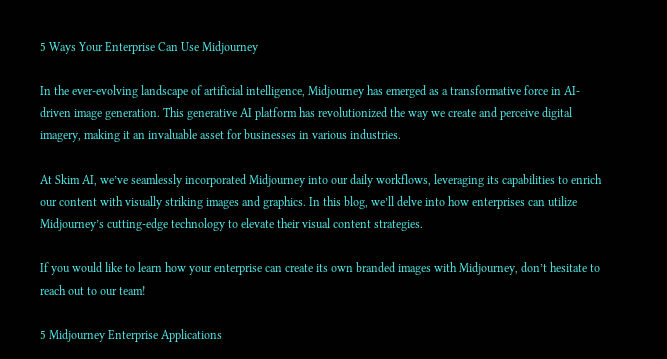5 Ways Your Enterprise Can Use Midjourney

In the ever-evolving landscape of artificial intelligence, Midjourney has emerged as a transformative force in AI-driven image generation. This generative AI platform has revolutionized the way we create and perceive digital imagery, making it an invaluable asset for businesses in various industries.

At Skim AI, we’ve seamlessly incorporated Midjourney into our daily workflows, leveraging its capabilities to enrich our content with visually striking images and graphics. In this blog, we’ll delve into how enterprises can utilize Midjourney’s cutting-edge technology to elevate their visual content strategies.

If you would like to learn how your enterprise can create its own branded images with Midjourney, don’t hesitate to reach out to our team!

5 Midjourney Enterprise Applications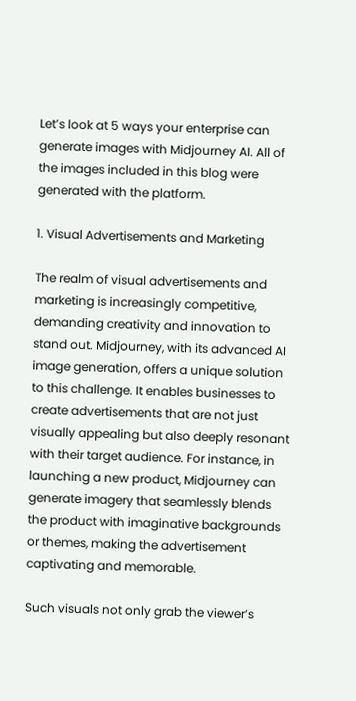Let’s look at 5 ways your enterprise can generate images with Midjourney AI. All of the images included in this blog were generated with the platform.

1. Visual Advertisements and Marketing

The realm of visual advertisements and marketing is increasingly competitive, demanding creativity and innovation to stand out. Midjourney, with its advanced AI image generation, offers a unique solution to this challenge. It enables businesses to create advertisements that are not just visually appealing but also deeply resonant with their target audience. For instance, in launching a new product, Midjourney can generate imagery that seamlessly blends the product with imaginative backgrounds or themes, making the advertisement captivating and memorable.

Such visuals not only grab the viewer’s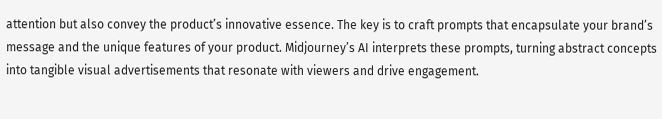attention but also convey the product’s innovative essence. The key is to craft prompts that encapsulate your brand’s message and the unique features of your product. Midjourney’s AI interprets these prompts, turning abstract concepts into tangible visual advertisements that resonate with viewers and drive engagement.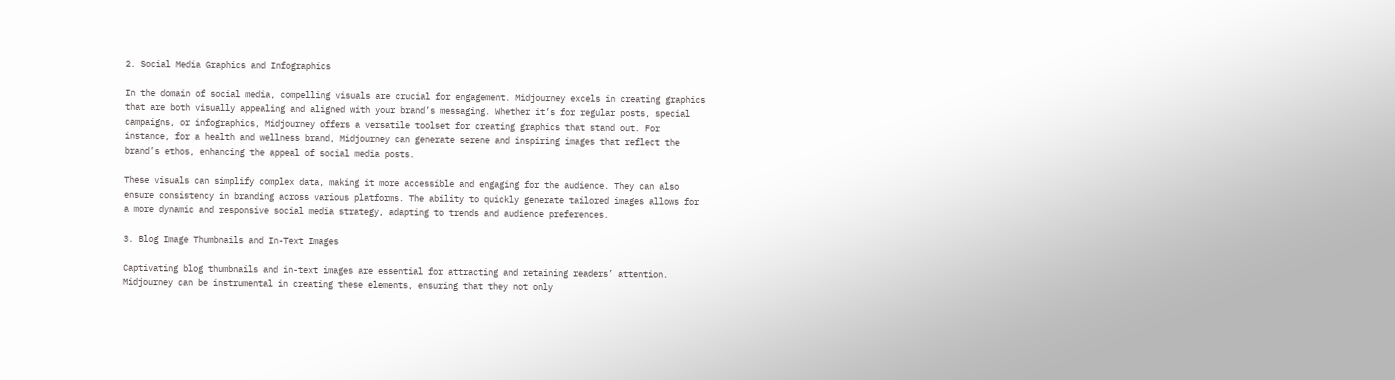2. Social Media Graphics and Infographics

In the domain of social media, compelling visuals are crucial for engagement. Midjourney excels in creating graphics that are both visually appealing and aligned with your brand’s messaging. Whether it’s for regular posts, special campaigns, or infographics, Midjourney offers a versatile toolset for creating graphics that stand out. For instance, for a health and wellness brand, Midjourney can generate serene and inspiring images that reflect the brand’s ethos, enhancing the appeal of social media posts.

These visuals can simplify complex data, making it more accessible and engaging for the audience. They can also ensure consistency in branding across various platforms. The ability to quickly generate tailored images allows for a more dynamic and responsive social media strategy, adapting to trends and audience preferences.

3. Blog Image Thumbnails and In-Text Images

Captivating blog thumbnails and in-text images are essential for attracting and retaining readers’ attention. Midjourney can be instrumental in creating these elements, ensuring that they not only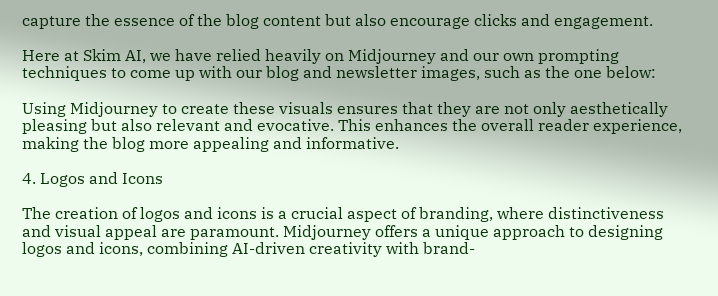capture the essence of the blog content but also encourage clicks and engagement.

Here at Skim AI, we have relied heavily on Midjourney and our own prompting techniques to come up with our blog and newsletter images, such as the one below:

Using Midjourney to create these visuals ensures that they are not only aesthetically pleasing but also relevant and evocative. This enhances the overall reader experience, making the blog more appealing and informative.

4. Logos and Icons

The creation of logos and icons is a crucial aspect of branding, where distinctiveness and visual appeal are paramount. Midjourney offers a unique approach to designing logos and icons, combining AI-driven creativity with brand-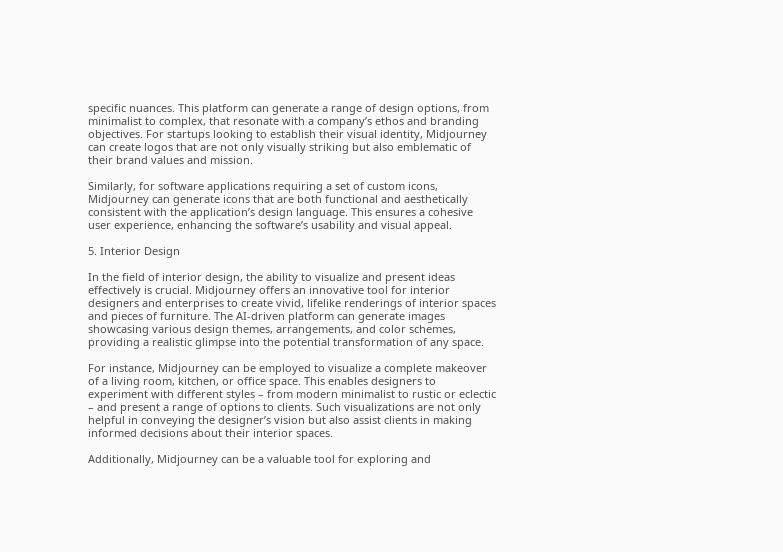specific nuances. This platform can generate a range of design options, from minimalist to complex, that resonate with a company’s ethos and branding objectives. For startups looking to establish their visual identity, Midjourney can create logos that are not only visually striking but also emblematic of their brand values and mission.

Similarly, for software applications requiring a set of custom icons, Midjourney can generate icons that are both functional and aesthetically consistent with the application’s design language. This ensures a cohesive user experience, enhancing the software’s usability and visual appeal.

5. Interior Design

In the field of interior design, the ability to visualize and present ideas effectively is crucial. Midjourney offers an innovative tool for interior designers and enterprises to create vivid, lifelike renderings of interior spaces and pieces of furniture. The AI-driven platform can generate images showcasing various design themes, arrangements, and color schemes, providing a realistic glimpse into the potential transformation of any space.

For instance, Midjourney can be employed to visualize a complete makeover of a living room, kitchen, or office space. This enables designers to experiment with different styles – from modern minimalist to rustic or eclectic – and present a range of options to clients. Such visualizations are not only helpful in conveying the designer’s vision but also assist clients in making informed decisions about their interior spaces.

Additionally, Midjourney can be a valuable tool for exploring and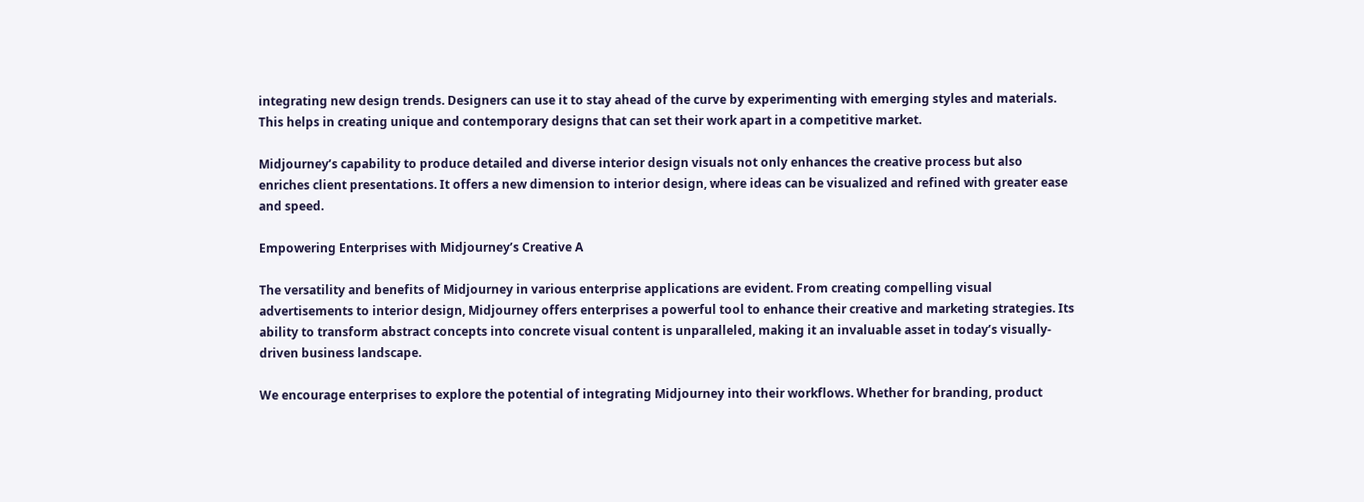integrating new design trends. Designers can use it to stay ahead of the curve by experimenting with emerging styles and materials. This helps in creating unique and contemporary designs that can set their work apart in a competitive market.

Midjourney’s capability to produce detailed and diverse interior design visuals not only enhances the creative process but also enriches client presentations. It offers a new dimension to interior design, where ideas can be visualized and refined with greater ease and speed.

Empowering Enterprises with Midjourney’s Creative A

The versatility and benefits of Midjourney in various enterprise applications are evident. From creating compelling visual advertisements to interior design, Midjourney offers enterprises a powerful tool to enhance their creative and marketing strategies. Its ability to transform abstract concepts into concrete visual content is unparalleled, making it an invaluable asset in today’s visually-driven business landscape.

We encourage enterprises to explore the potential of integrating Midjourney into their workflows. Whether for branding, product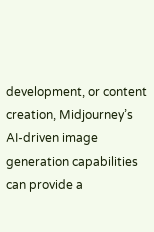development, or content creation, Midjourney’s AI-driven image generation capabilities can provide a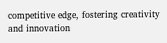competitive edge, fostering creativity and innovation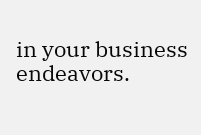in your business endeavors.